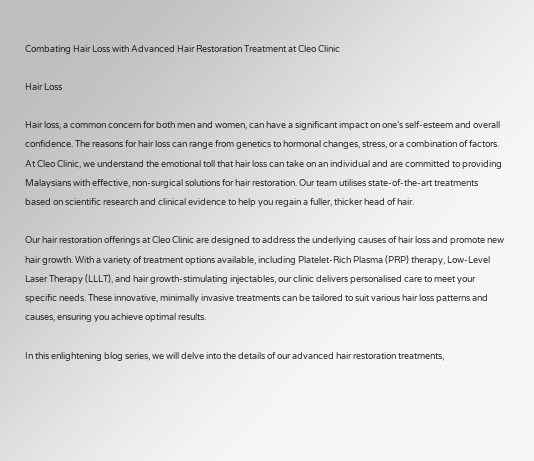Combating Hair Loss with Advanced Hair Restoration Treatment at Cleo Clinic

Hair Loss

Hair loss, a common concern for both men and women, can have a significant impact on one’s self-esteem and overall confidence. The reasons for hair loss can range from genetics to hormonal changes, stress, or a combination of factors. At Cleo Clinic, we understand the emotional toll that hair loss can take on an individual and are committed to providing Malaysians with effective, non-surgical solutions for hair restoration. Our team utilises state-of-the-art treatments based on scientific research and clinical evidence to help you regain a fuller, thicker head of hair.

Our hair restoration offerings at Cleo Clinic are designed to address the underlying causes of hair loss and promote new hair growth. With a variety of treatment options available, including Platelet-Rich Plasma (PRP) therapy, Low-Level Laser Therapy (LLLT), and hair growth-stimulating injectables, our clinic delivers personalised care to meet your specific needs. These innovative, minimally invasive treatments can be tailored to suit various hair loss patterns and causes, ensuring you achieve optimal results.

In this enlightening blog series, we will delve into the details of our advanced hair restoration treatments,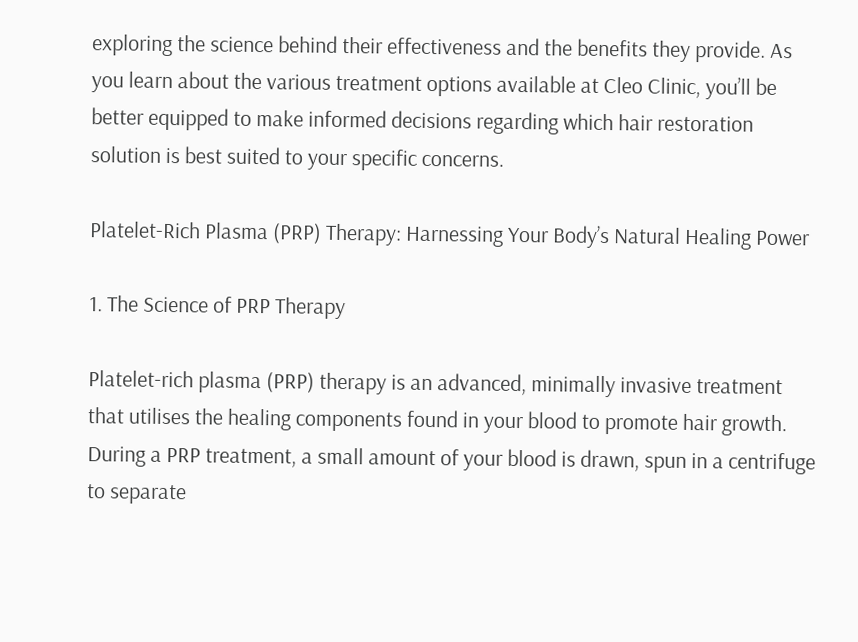exploring the science behind their effectiveness and the benefits they provide. As you learn about the various treatment options available at Cleo Clinic, you’ll be better equipped to make informed decisions regarding which hair restoration solution is best suited to your specific concerns.

Platelet-Rich Plasma (PRP) Therapy: Harnessing Your Body’s Natural Healing Power

1. The Science of PRP Therapy

Platelet-rich plasma (PRP) therapy is an advanced, minimally invasive treatment that utilises the healing components found in your blood to promote hair growth. During a PRP treatment, a small amount of your blood is drawn, spun in a centrifuge to separate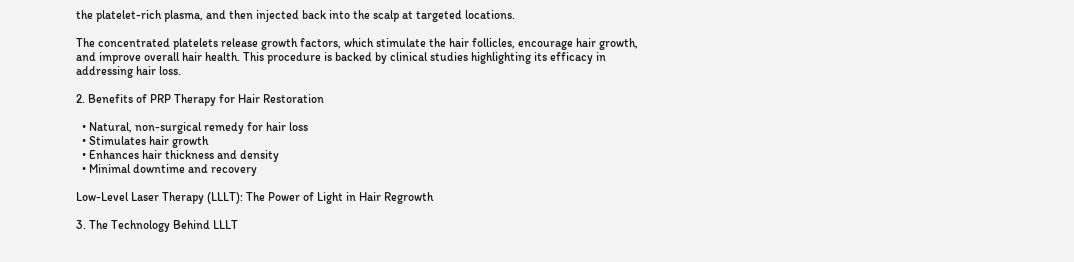the platelet-rich plasma, and then injected back into the scalp at targeted locations.

The concentrated platelets release growth factors, which stimulate the hair follicles, encourage hair growth, and improve overall hair health. This procedure is backed by clinical studies highlighting its efficacy in addressing hair loss.

2. Benefits of PRP Therapy for Hair Restoration

  • Natural, non-surgical remedy for hair loss
  • Stimulates hair growth
  • Enhances hair thickness and density
  • Minimal downtime and recovery

Low-Level Laser Therapy (LLLT): The Power of Light in Hair Regrowth

3. The Technology Behind LLLT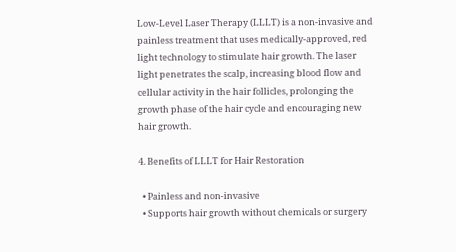Low-Level Laser Therapy (LLLT) is a non-invasive and painless treatment that uses medically-approved, red light technology to stimulate hair growth. The laser light penetrates the scalp, increasing blood flow and cellular activity in the hair follicles, prolonging the growth phase of the hair cycle and encouraging new hair growth.

4. Benefits of LLLT for Hair Restoration

  • Painless and non-invasive
  • Supports hair growth without chemicals or surgery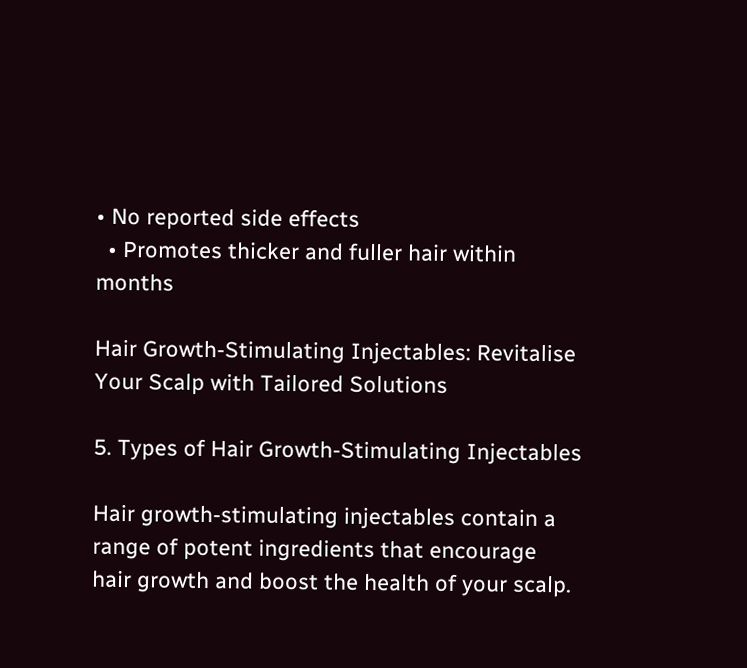• No reported side effects
  • Promotes thicker and fuller hair within months

Hair Growth-Stimulating Injectables: Revitalise Your Scalp with Tailored Solutions

5. Types of Hair Growth-Stimulating Injectables

Hair growth-stimulating injectables contain a range of potent ingredients that encourage hair growth and boost the health of your scalp.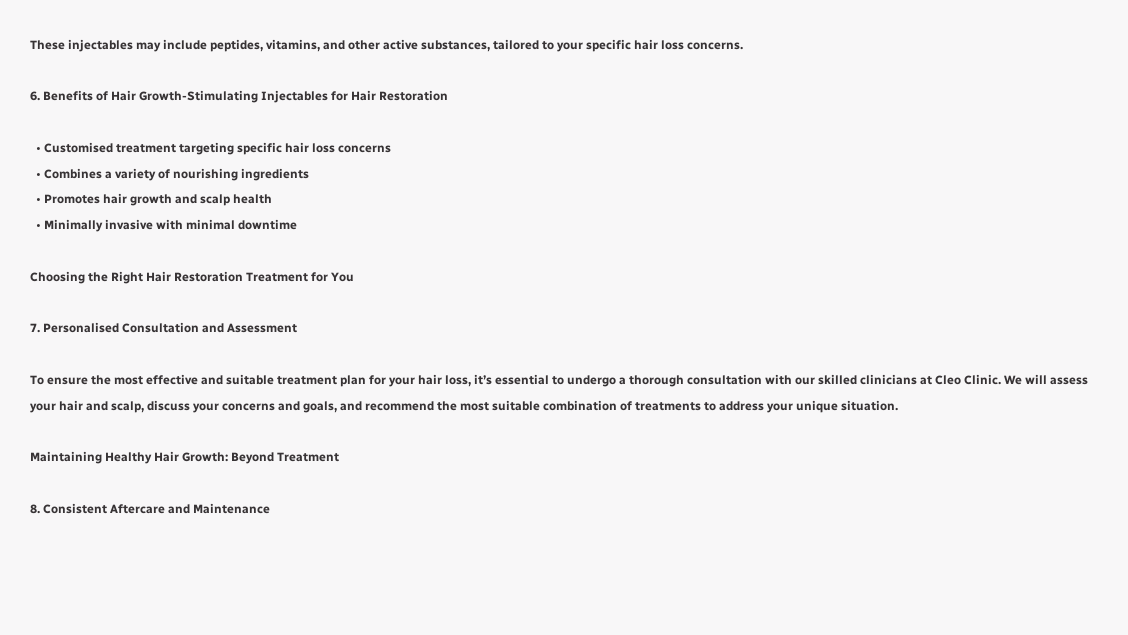These injectables may include peptides, vitamins, and other active substances, tailored to your specific hair loss concerns.

6. Benefits of Hair Growth-Stimulating Injectables for Hair Restoration

  • Customised treatment targeting specific hair loss concerns
  • Combines a variety of nourishing ingredients
  • Promotes hair growth and scalp health
  • Minimally invasive with minimal downtime

Choosing the Right Hair Restoration Treatment for You

7. Personalised Consultation and Assessment

To ensure the most effective and suitable treatment plan for your hair loss, it’s essential to undergo a thorough consultation with our skilled clinicians at Cleo Clinic. We will assess your hair and scalp, discuss your concerns and goals, and recommend the most suitable combination of treatments to address your unique situation.

Maintaining Healthy Hair Growth: Beyond Treatment

8. Consistent Aftercare and Maintenance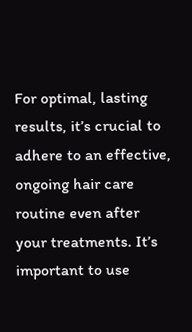For optimal, lasting results, it’s crucial to adhere to an effective, ongoing hair care routine even after your treatments. It’s important to use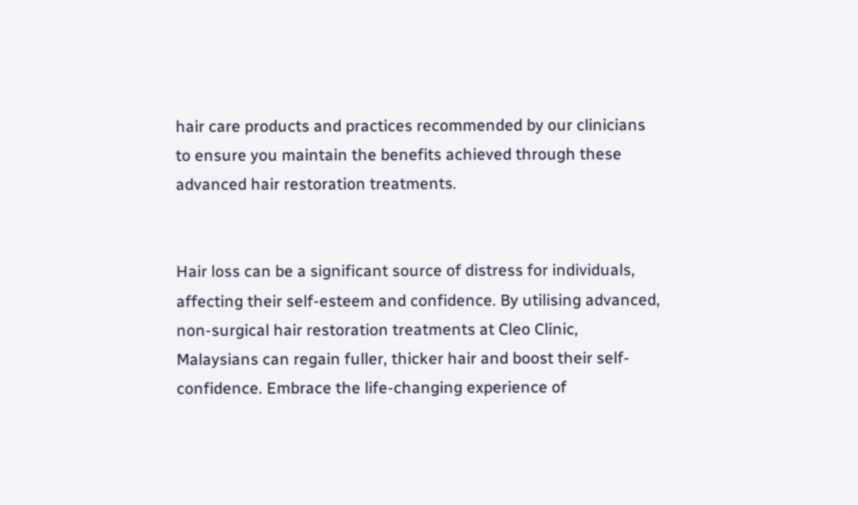hair care products and practices recommended by our clinicians to ensure you maintain the benefits achieved through these advanced hair restoration treatments.


Hair loss can be a significant source of distress for individuals, affecting their self-esteem and confidence. By utilising advanced, non-surgical hair restoration treatments at Cleo Clinic, Malaysians can regain fuller, thicker hair and boost their self-confidence. Embrace the life-changing experience of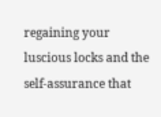regaining your luscious locks and the self-assurance that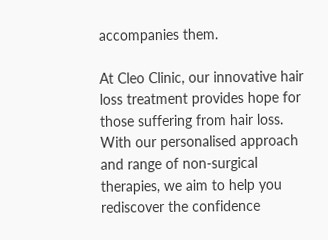accompanies them.

At Cleo Clinic, our innovative hair loss treatment provides hope for those suffering from hair loss. With our personalised approach and range of non-surgical therapies, we aim to help you rediscover the confidence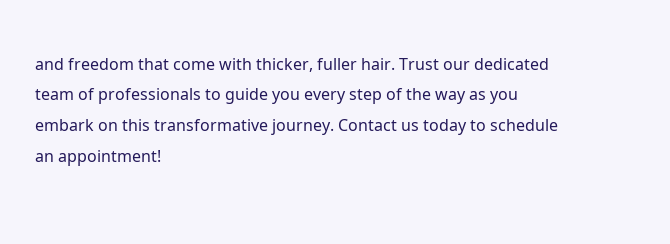and freedom that come with thicker, fuller hair. Trust our dedicated team of professionals to guide you every step of the way as you embark on this transformative journey. Contact us today to schedule an appointment!